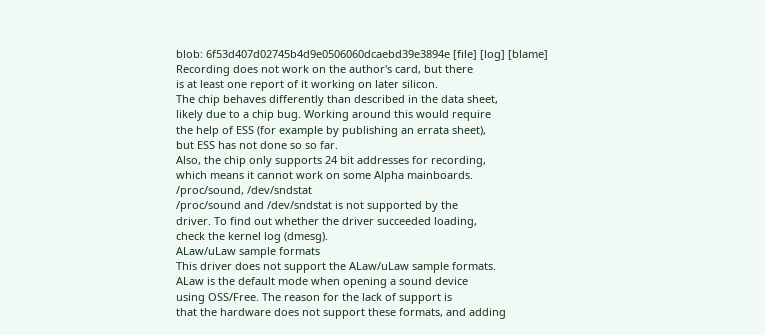blob: 6f53d407d02745b4d9e0506060dcaebd39e3894e [file] [log] [blame]
Recording does not work on the author's card, but there
is at least one report of it working on later silicon.
The chip behaves differently than described in the data sheet,
likely due to a chip bug. Working around this would require
the help of ESS (for example by publishing an errata sheet),
but ESS has not done so so far.
Also, the chip only supports 24 bit addresses for recording,
which means it cannot work on some Alpha mainboards.
/proc/sound, /dev/sndstat
/proc/sound and /dev/sndstat is not supported by the
driver. To find out whether the driver succeeded loading,
check the kernel log (dmesg).
ALaw/uLaw sample formats
This driver does not support the ALaw/uLaw sample formats.
ALaw is the default mode when opening a sound device
using OSS/Free. The reason for the lack of support is
that the hardware does not support these formats, and adding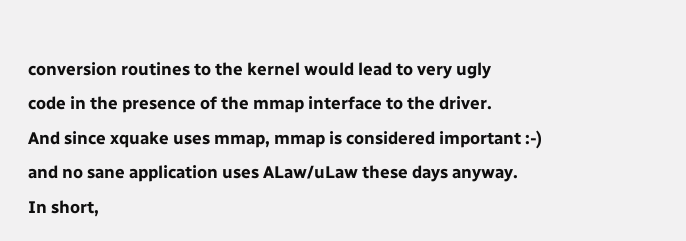conversion routines to the kernel would lead to very ugly
code in the presence of the mmap interface to the driver.
And since xquake uses mmap, mmap is considered important :-)
and no sane application uses ALaw/uLaw these days anyway.
In short,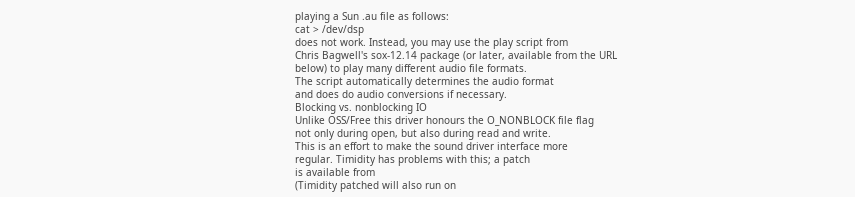playing a Sun .au file as follows:
cat > /dev/dsp
does not work. Instead, you may use the play script from
Chris Bagwell's sox-12.14 package (or later, available from the URL
below) to play many different audio file formats.
The script automatically determines the audio format
and does do audio conversions if necessary.
Blocking vs. nonblocking IO
Unlike OSS/Free this driver honours the O_NONBLOCK file flag
not only during open, but also during read and write.
This is an effort to make the sound driver interface more
regular. Timidity has problems with this; a patch
is available from
(Timidity patched will also run on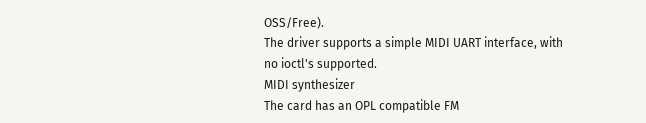OSS/Free).
The driver supports a simple MIDI UART interface, with
no ioctl's supported.
MIDI synthesizer
The card has an OPL compatible FM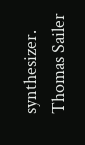synthesizer.
Thomas Sailer